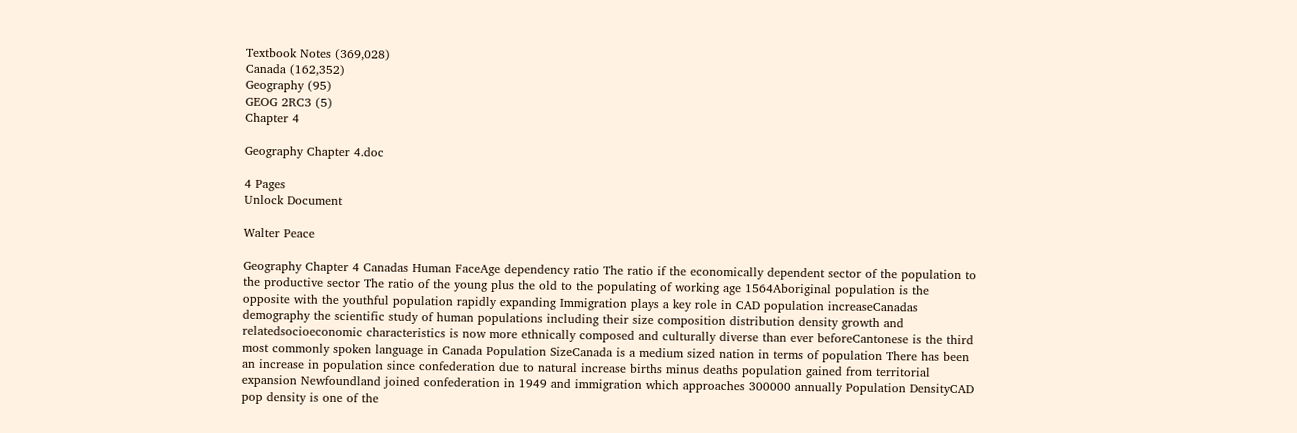Textbook Notes (369,028)
Canada (162,352)
Geography (95)
GEOG 2RC3 (5)
Chapter 4

Geography Chapter 4.doc

4 Pages
Unlock Document

Walter Peace

Geography Chapter 4 Canadas Human FaceAge dependency ratio The ratio if the economically dependent sector of the population to the productive sector The ratio of the young plus the old to the populating of working age 1564Aboriginal population is the opposite with the youthful population rapidly expanding Immigration plays a key role in CAD population increaseCanadas demography the scientific study of human populations including their size composition distribution density growth and relatedsocioeconomic characteristics is now more ethnically composed and culturally diverse than ever beforeCantonese is the third most commonly spoken language in Canada Population SizeCanada is a medium sized nation in terms of population There has been an increase in population since confederation due to natural increase births minus deaths population gained from territorial expansion Newfoundland joined confederation in 1949 and immigration which approaches 300000 annually Population DensityCAD pop density is one of the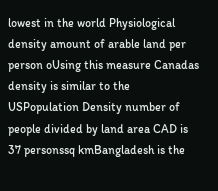lowest in the world Physiological density amount of arable land per person oUsing this measure Canadas density is similar to the USPopulation Density number of people divided by land area CAD is 37 personssq kmBangladesh is the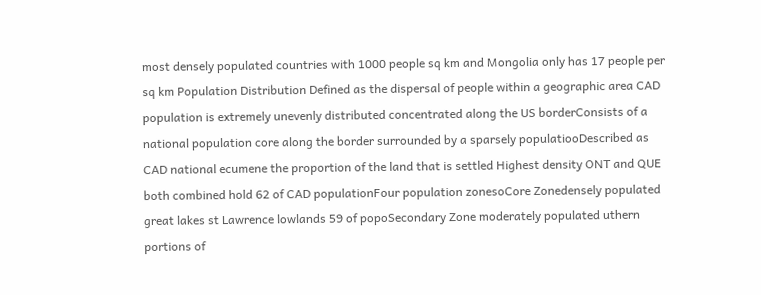most densely populated countries with 1000 people sq km and Mongolia only has 17 people per sq km Population Distribution Defined as the dispersal of people within a geographic area CAD population is extremely unevenly distributed concentrated along the US borderConsists of a national population core along the border surrounded by a sparsely populatiooDescribed as CAD national ecumene the proportion of the land that is settled Highest density ONT and QUE both combined hold 62 of CAD populationFour population zonesoCore Zonedensely populated great lakes st Lawrence lowlands 59 of popoSecondary Zone moderately populated uthern portions of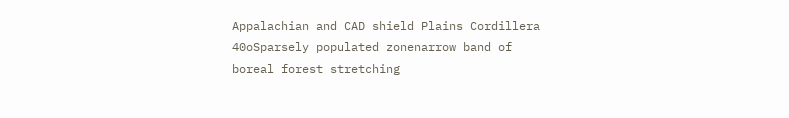Appalachian and CAD shield Plains Cordillera 40oSparsely populated zonenarrow band of boreal forest stretching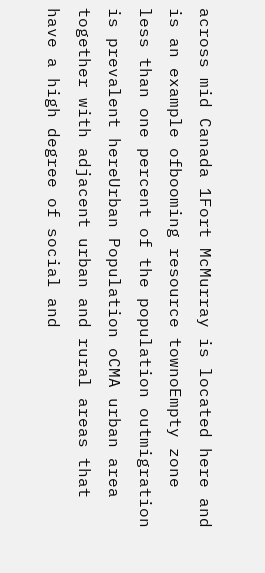across mid Canada 1Fort McMurray is located here and is an example ofbooming resource townoEmpty zone less than one percent of the population outmigration is prevalent hereUrban Population oCMA urban area together with adjacent urban and rural areas that have a high degree of social and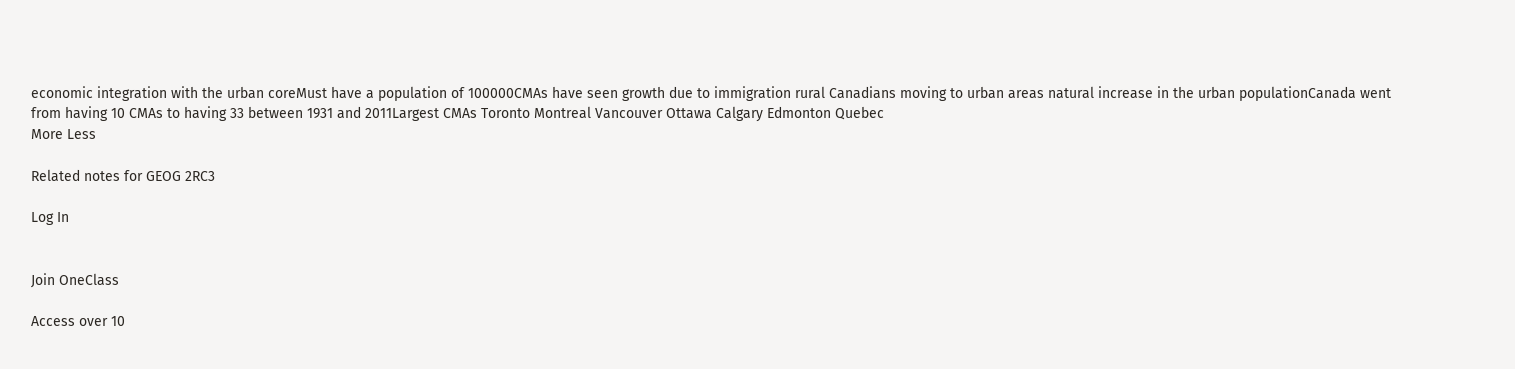economic integration with the urban coreMust have a population of 100000CMAs have seen growth due to immigration rural Canadians moving to urban areas natural increase in the urban populationCanada went from having 10 CMAs to having 33 between 1931 and 2011Largest CMAs Toronto Montreal Vancouver Ottawa Calgary Edmonton Quebec
More Less

Related notes for GEOG 2RC3

Log In


Join OneClass

Access over 10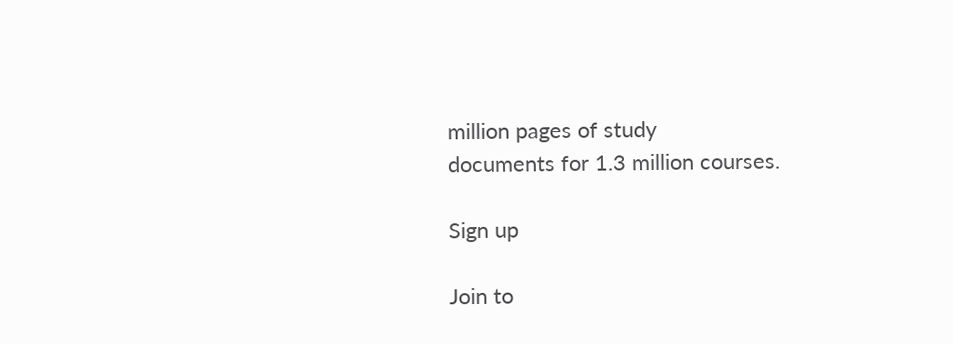million pages of study
documents for 1.3 million courses.

Sign up

Join to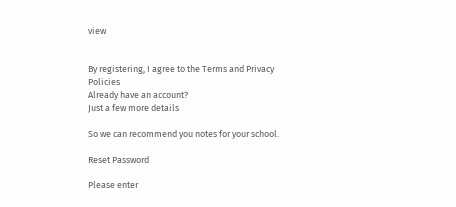view


By registering, I agree to the Terms and Privacy Policies
Already have an account?
Just a few more details

So we can recommend you notes for your school.

Reset Password

Please enter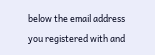below the email address you registered with and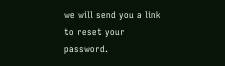we will send you a link to reset your password.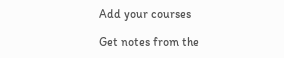Add your courses

Get notes from the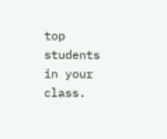top students in your class.